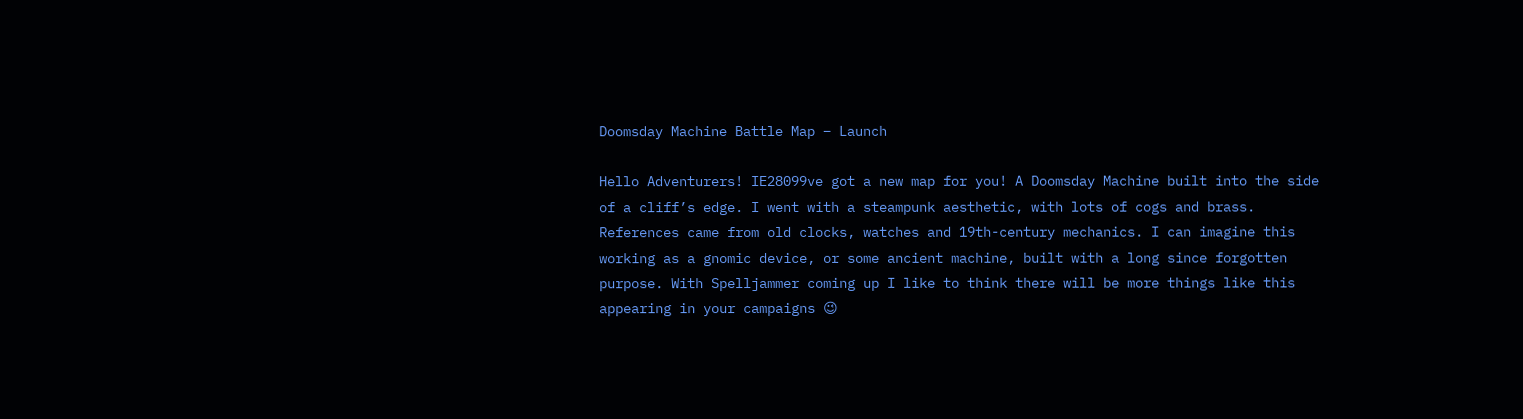Doomsday Machine Battle Map – Launch

Hello Adventurers! IE28099ve got a new map for you! A Doomsday Machine built into the side of a cliff’s edge. I went with a steampunk aesthetic, with lots of cogs and brass. References came from old clocks, watches and 19th-century mechanics. I can imagine this working as a gnomic device, or some ancient machine, built with a long since forgotten purpose. With Spelljammer coming up I like to think there will be more things like this appearing in your campaigns 😉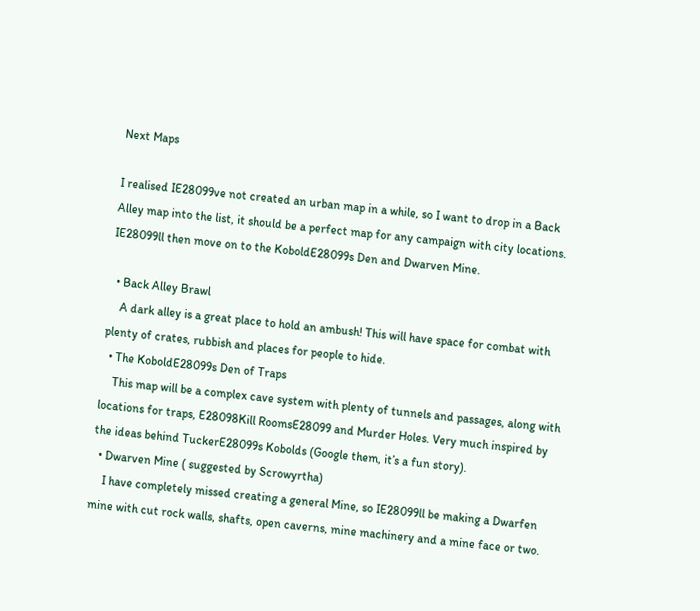Next Maps

I realised IE28099ve not created an urban map in a while, so I want to drop in a Back Alley map into the list, it should be a perfect map for any campaign with city locations. IE28099ll then move on to the KoboldE28099s Den and Dwarven Mine.

  • Back Alley Brawl
    A dark alley is a great place to hold an ambush! This will have space for combat with plenty of crates, rubbish and places for people to hide.
  • The KoboldE28099s Den of Traps
    This map will be a complex cave system with plenty of tunnels and passages, along with locations for traps, E28098Kill RoomsE28099 and Murder Holes. Very much inspired by the ideas behind TuckerE28099s Kobolds (Google them, it’s a fun story).
  • Dwarven Mine ( suggested by Scrowyrtha)
    I have completely missed creating a general Mine, so IE28099ll be making a Dwarfen mine with cut rock walls, shafts, open caverns, mine machinery and a mine face or two.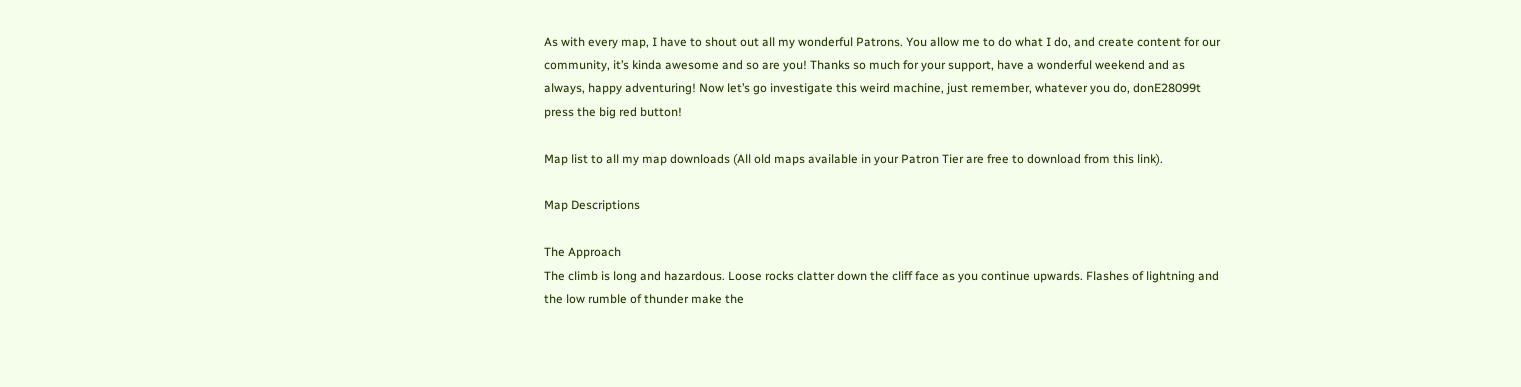As with every map, I have to shout out all my wonderful Patrons. You allow me to do what I do, and create content for our community, it’s kinda awesome and so are you! Thanks so much for your support, have a wonderful weekend and as always, happy adventuring! Now let’s go investigate this weird machine, just remember, whatever you do, donE28099t press the big red button!

Map list to all my map downloads (All old maps available in your Patron Tier are free to download from this link).

Map Descriptions

The Approach
The climb is long and hazardous. Loose rocks clatter down the cliff face as you continue upwards. Flashes of lightning and the low rumble of thunder make the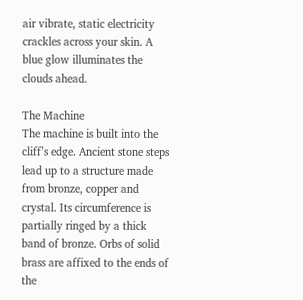air vibrate, static electricity crackles across your skin. A blue glow illuminates the clouds ahead.

The Machine
The machine is built into the cliff’s edge. Ancient stone steps lead up to a structure made from bronze, copper and crystal. Its circumference is partially ringed by a thick band of bronze. Orbs of solid brass are affixed to the ends of the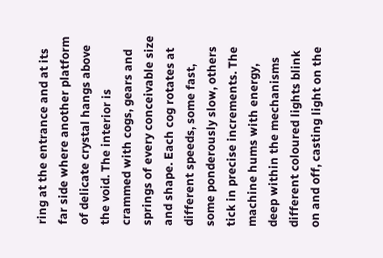ring at the entrance and at its far side where another platform of delicate crystal hangs above the void. The interior is crammed with cogs, gears and springs of every conceivable size and shape. Each cog rotates at different speeds, some fast, some ponderously slow, others tick in precise increments. The machine hums with energy, deep within the mechanisms different coloured lights blink on and off, casting light on the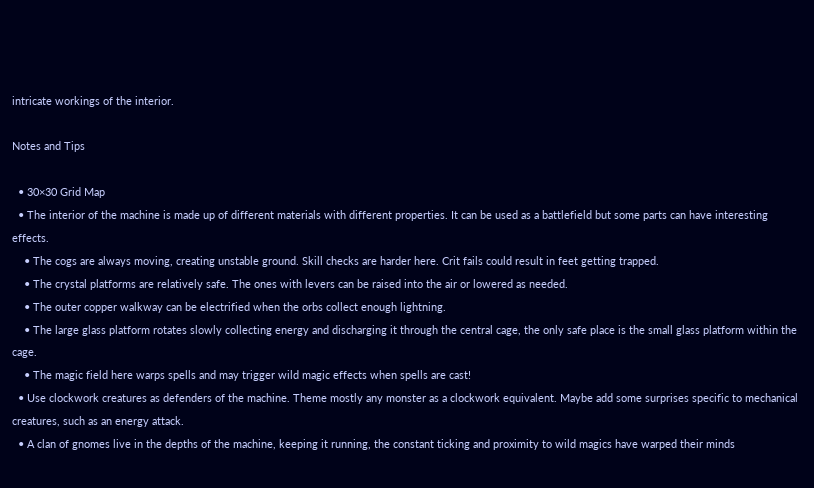intricate workings of the interior.

Notes and Tips

  • 30×30 Grid Map
  • The interior of the machine is made up of different materials with different properties. It can be used as a battlefield but some parts can have interesting effects.
    • The cogs are always moving, creating unstable ground. Skill checks are harder here. Crit fails could result in feet getting trapped.
    • The crystal platforms are relatively safe. The ones with levers can be raised into the air or lowered as needed.
    • The outer copper walkway can be electrified when the orbs collect enough lightning.
    • The large glass platform rotates slowly collecting energy and discharging it through the central cage, the only safe place is the small glass platform within the cage.
    • The magic field here warps spells and may trigger wild magic effects when spells are cast!
  • Use clockwork creatures as defenders of the machine. Theme mostly any monster as a clockwork equivalent. Maybe add some surprises specific to mechanical creatures, such as an energy attack.
  • A clan of gnomes live in the depths of the machine, keeping it running, the constant ticking and proximity to wild magics have warped their minds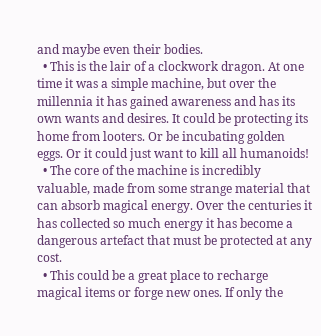and maybe even their bodies.
  • This is the lair of a clockwork dragon. At one time it was a simple machine, but over the millennia it has gained awareness and has its own wants and desires. It could be protecting its home from looters. Or be incubating golden eggs. Or it could just want to kill all humanoids!
  • The core of the machine is incredibly valuable, made from some strange material that can absorb magical energy. Over the centuries it has collected so much energy it has become a dangerous artefact that must be protected at any cost.
  • This could be a great place to recharge magical items or forge new ones. If only the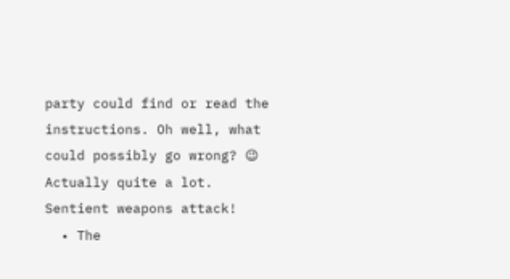party could find or read the instructions. Oh well, what could possibly go wrong? 😉 Actually quite a lot. Sentient weapons attack!
  • The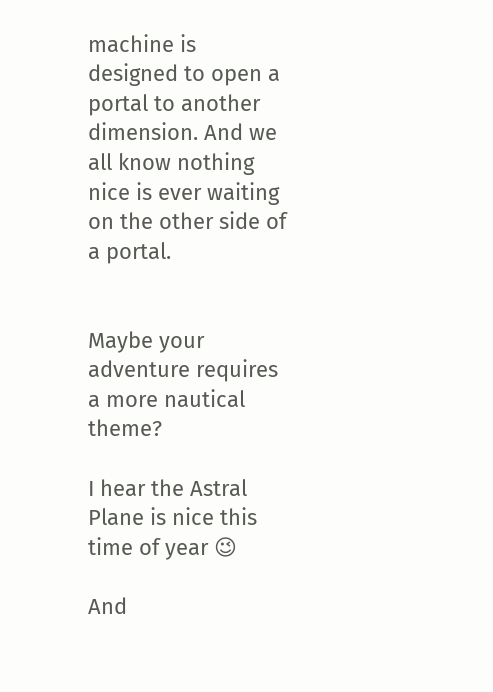machine is designed to open a portal to another dimension. And we all know nothing nice is ever waiting on the other side of a portal.


Maybe your adventure requires a more nautical theme?

I hear the Astral Plane is nice this time of year 😉

And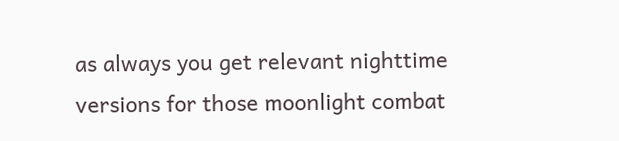as always you get relevant nighttime versions for those moonlight combat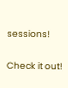sessions!

Check it out!